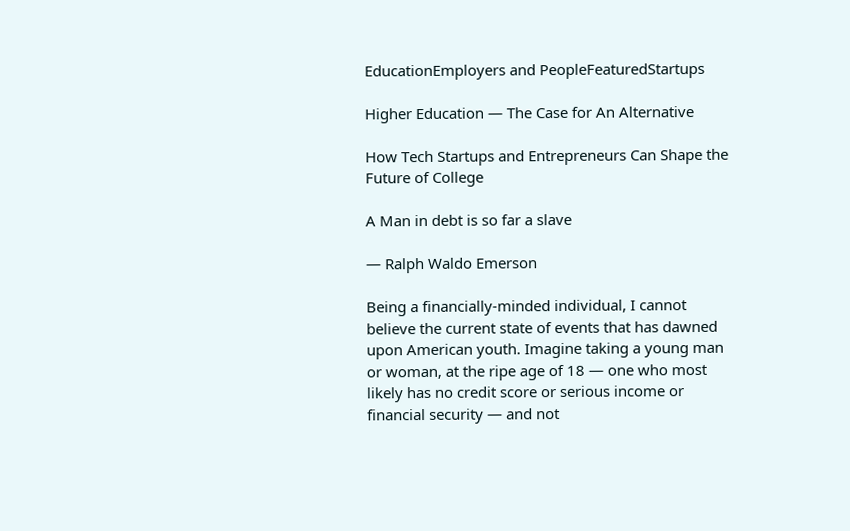EducationEmployers and PeopleFeaturedStartups

Higher Education — The Case for An Alternative

How Tech Startups and Entrepreneurs Can Shape the Future of College

A Man in debt is so far a slave

— Ralph Waldo Emerson

Being a financially-minded individual, I cannot believe the current state of events that has dawned upon American youth. Imagine taking a young man or woman, at the ripe age of 18 — one who most likely has no credit score or serious income or financial security — and not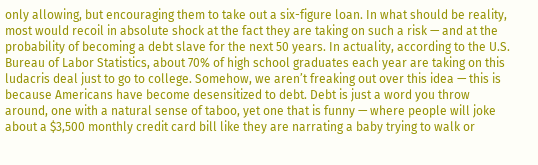only allowing, but encouraging them to take out a six-figure loan. In what should be reality, most would recoil in absolute shock at the fact they are taking on such a risk — and at the probability of becoming a debt slave for the next 50 years. In actuality, according to the U.S. Bureau of Labor Statistics, about 70% of high school graduates each year are taking on this ludacris deal just to go to college. Somehow, we aren’t freaking out over this idea — this is because Americans have become desensitized to debt. Debt is just a word you throw around, one with a natural sense of taboo, yet one that is funny — where people will joke about a $3,500 monthly credit card bill like they are narrating a baby trying to walk or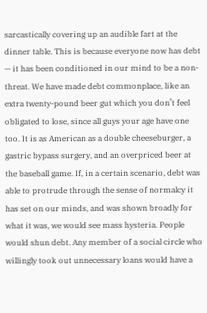sarcastically covering up an audible fart at the dinner table. This is because everyone now has debt — it has been conditioned in our mind to be a non-threat. We have made debt commonplace, like an extra twenty-pound beer gut which you don’t feel obligated to lose, since all guys your age have one too. It is as American as a double cheeseburger, a gastric bypass surgery, and an overpriced beer at the baseball game. If, in a certain scenario, debt was able to protrude through the sense of normalcy it has set on our minds, and was shown broadly for what it was, we would see mass hysteria. People would shun debt. Any member of a social circle who willingly took out unnecessary loans would have a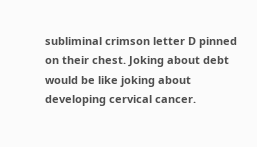subliminal crimson letter D pinned on their chest. Joking about debt would be like joking about developing cervical cancer.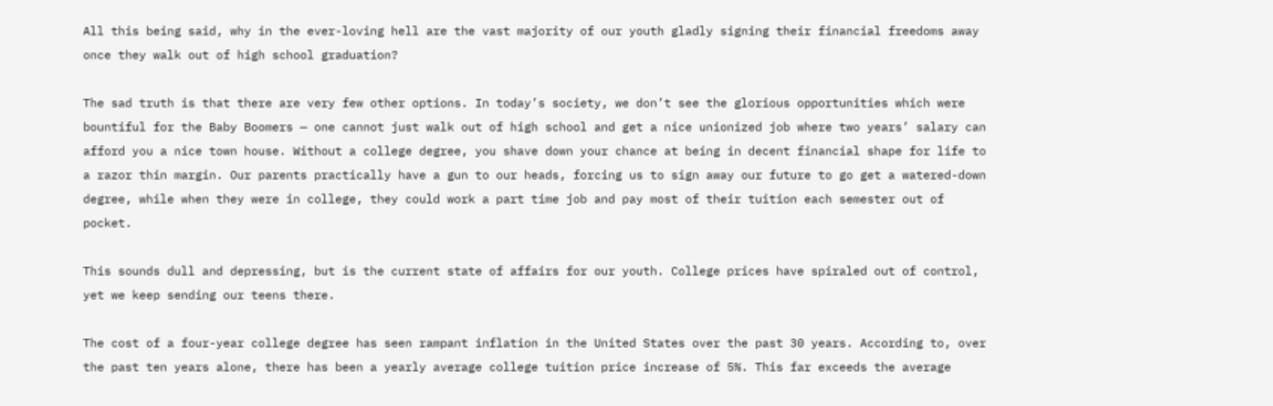All this being said, why in the ever-loving hell are the vast majority of our youth gladly signing their financial freedoms away once they walk out of high school graduation?

The sad truth is that there are very few other options. In today’s society, we don’t see the glorious opportunities which were bountiful for the Baby Boomers — one cannot just walk out of high school and get a nice unionized job where two years’ salary can afford you a nice town house. Without a college degree, you shave down your chance at being in decent financial shape for life to a razor thin margin. Our parents practically have a gun to our heads, forcing us to sign away our future to go get a watered-down degree, while when they were in college, they could work a part time job and pay most of their tuition each semester out of pocket.

This sounds dull and depressing, but is the current state of affairs for our youth. College prices have spiraled out of control, yet we keep sending our teens there.

The cost of a four-year college degree has seen rampant inflation in the United States over the past 30 years. According to, over the past ten years alone, there has been a yearly average college tuition price increase of 5%. This far exceeds the average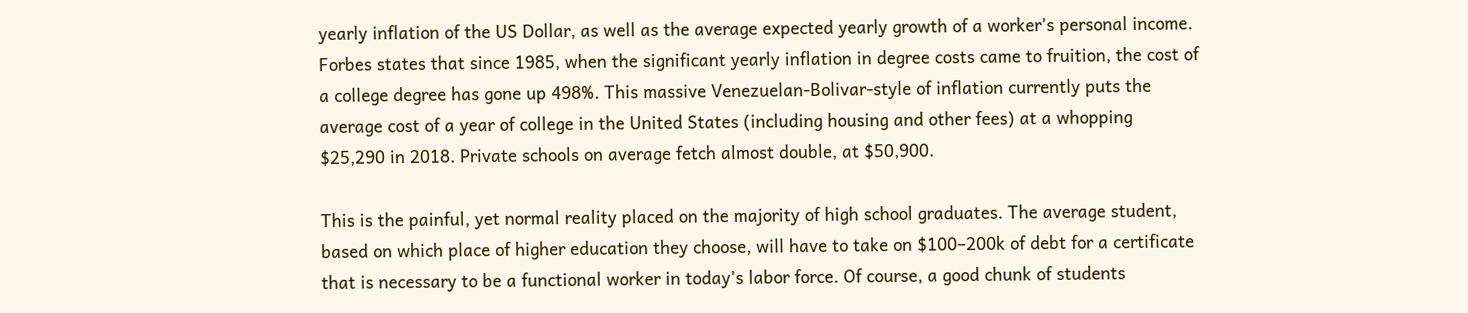yearly inflation of the US Dollar, as well as the average expected yearly growth of a worker’s personal income. Forbes states that since 1985, when the significant yearly inflation in degree costs came to fruition, the cost of a college degree has gone up 498%. This massive Venezuelan-Bolivar-style of inflation currently puts the average cost of a year of college in the United States (including housing and other fees) at a whopping $25,290 in 2018. Private schools on average fetch almost double, at $50,900.

This is the painful, yet normal reality placed on the majority of high school graduates. The average student, based on which place of higher education they choose, will have to take on $100–200k of debt for a certificate that is necessary to be a functional worker in today’s labor force. Of course, a good chunk of students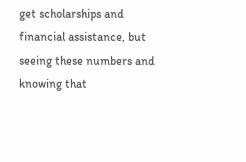get scholarships and financial assistance, but seeing these numbers and knowing that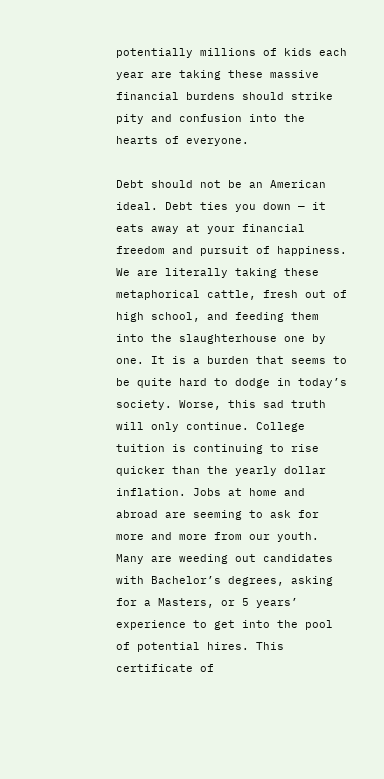potentially millions of kids each year are taking these massive financial burdens should strike pity and confusion into the hearts of everyone.

Debt should not be an American ideal. Debt ties you down — it eats away at your financial freedom and pursuit of happiness. We are literally taking these metaphorical cattle, fresh out of high school, and feeding them into the slaughterhouse one by one. It is a burden that seems to be quite hard to dodge in today’s society. Worse, this sad truth will only continue. College tuition is continuing to rise quicker than the yearly dollar inflation. Jobs at home and abroad are seeming to ask for more and more from our youth. Many are weeding out candidates with Bachelor’s degrees, asking for a Masters, or 5 years’ experience to get into the pool of potential hires. This certificate of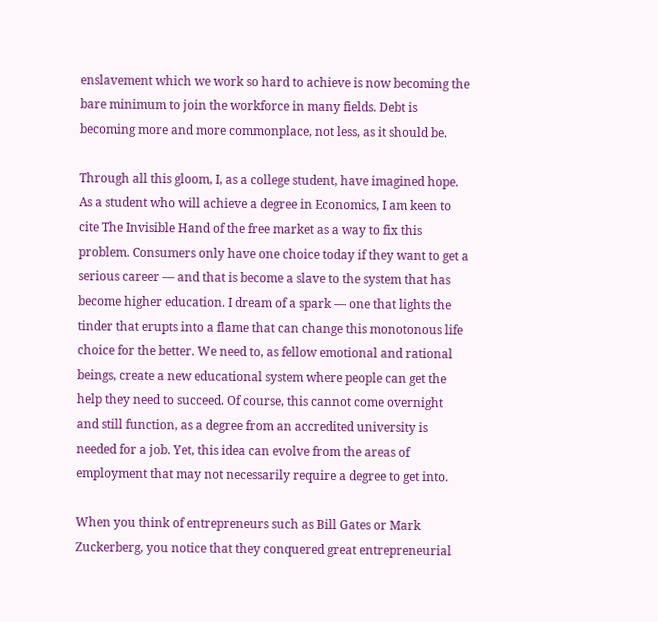enslavement which we work so hard to achieve is now becoming the bare minimum to join the workforce in many fields. Debt is becoming more and more commonplace, not less, as it should be.

Through all this gloom, I, as a college student, have imagined hope. As a student who will achieve a degree in Economics, I am keen to cite The Invisible Hand of the free market as a way to fix this problem. Consumers only have one choice today if they want to get a serious career — and that is become a slave to the system that has become higher education. I dream of a spark — one that lights the tinder that erupts into a flame that can change this monotonous life choice for the better. We need to, as fellow emotional and rational beings, create a new educational system where people can get the help they need to succeed. Of course, this cannot come overnight and still function, as a degree from an accredited university is needed for a job. Yet, this idea can evolve from the areas of employment that may not necessarily require a degree to get into.

When you think of entrepreneurs such as Bill Gates or Mark Zuckerberg, you notice that they conquered great entrepreneurial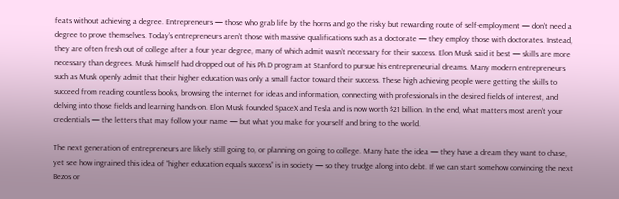feats without achieving a degree. Entrepreneurs — those who grab life by the horns and go the risky but rewarding route of self-employment — don’t need a degree to prove themselves. Today’s entrepreneurs aren’t those with massive qualifications such as a doctorate — they employ those with doctorates. Instead, they are often fresh out of college after a four year degree, many of which admit wasn’t necessary for their success. Elon Musk said it best — skills are more necessary than degrees. Musk himself had dropped out of his Ph.D program at Stanford to pursue his entrepreneurial dreams. Many modern entrepreneurs such as Musk openly admit that their higher education was only a small factor toward their success. These high achieving people were getting the skills to succeed from reading countless books, browsing the internet for ideas and information, connecting with professionals in the desired fields of interest, and delving into those fields and learning hands-on. Elon Musk founded SpaceX and Tesla and is now worth $21 billion. In the end, what matters most aren’t your credentials — the letters that may follow your name — but what you make for yourself and bring to the world.

The next generation of entrepreneurs are likely still going to, or planning on going to college. Many hate the idea — they have a dream they want to chase, yet see how ingrained this idea of “higher education equals success” is in society — so they trudge along into debt. If we can start somehow convincing the next Bezos or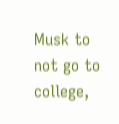Musk to not go to college,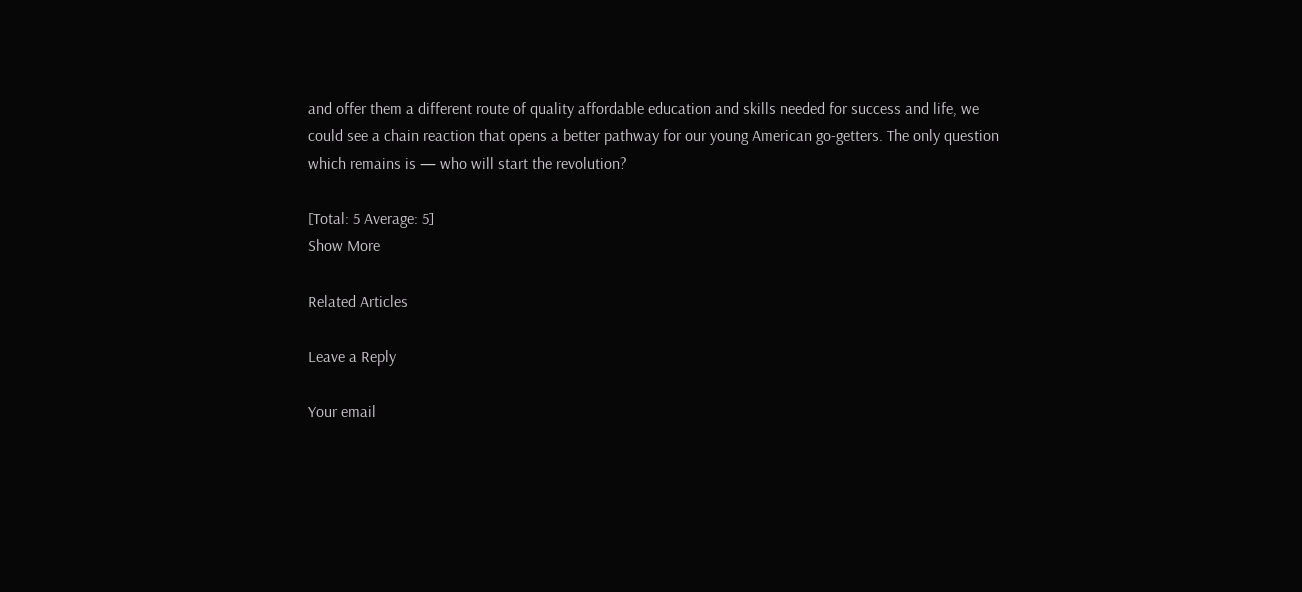and offer them a different route of quality affordable education and skills needed for success and life, we could see a chain reaction that opens a better pathway for our young American go-getters. The only question which remains is — who will start the revolution?

[Total: 5 Average: 5]
Show More

Related Articles

Leave a Reply

Your email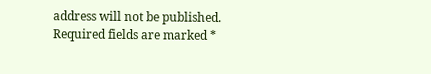address will not be published. Required fields are marked *